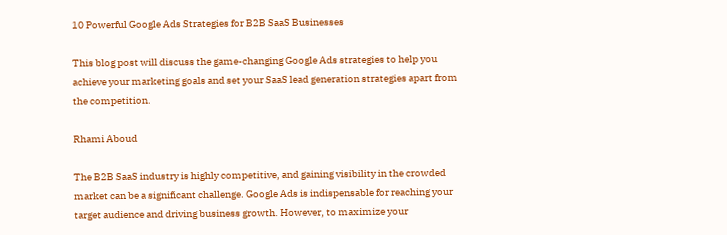10 Powerful Google Ads Strategies for B2B SaaS Businesses

This blog post will discuss the game-changing Google Ads strategies to help you achieve your marketing goals and set your SaaS lead generation strategies apart from the competition.

Rhami Aboud

The B2B SaaS industry is highly competitive, and gaining visibility in the crowded market can be a significant challenge. Google Ads is indispensable for reaching your target audience and driving business growth. However, to maximize your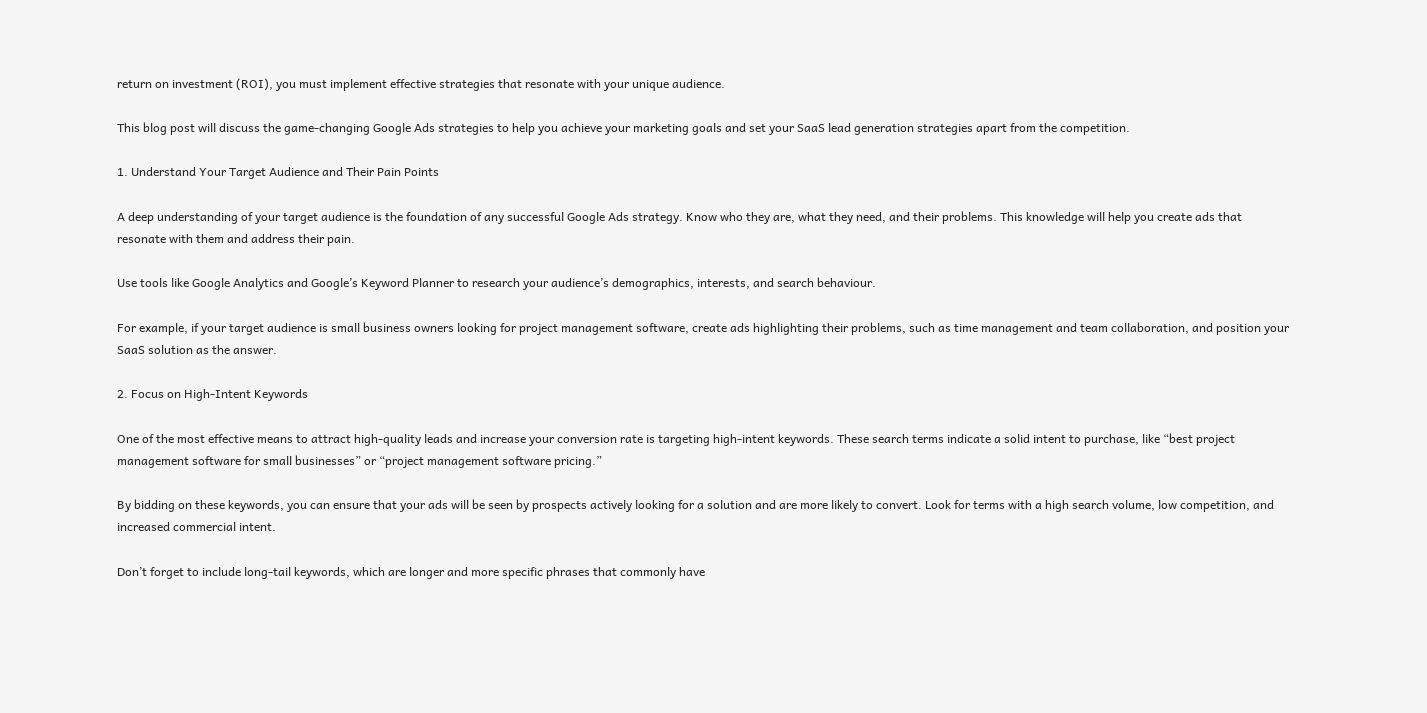return on investment (ROI), you must implement effective strategies that resonate with your unique audience.

This blog post will discuss the game-changing Google Ads strategies to help you achieve your marketing goals and set your SaaS lead generation strategies apart from the competition.

1. Understand Your Target Audience and Their Pain Points

A deep understanding of your target audience is the foundation of any successful Google Ads strategy. Know who they are, what they need, and their problems. This knowledge will help you create ads that resonate with them and address their pain.

Use tools like Google Analytics and Google’s Keyword Planner to research your audience’s demographics, interests, and search behaviour.

For example, if your target audience is small business owners looking for project management software, create ads highlighting their problems, such as time management and team collaboration, and position your SaaS solution as the answer.

2. Focus on High-Intent Keywords

One of the most effective means to attract high-quality leads and increase your conversion rate is targeting high-intent keywords. These search terms indicate a solid intent to purchase, like “best project management software for small businesses” or “project management software pricing.”

By bidding on these keywords, you can ensure that your ads will be seen by prospects actively looking for a solution and are more likely to convert. Look for terms with a high search volume, low competition, and increased commercial intent.

Don’t forget to include long-tail keywords, which are longer and more specific phrases that commonly have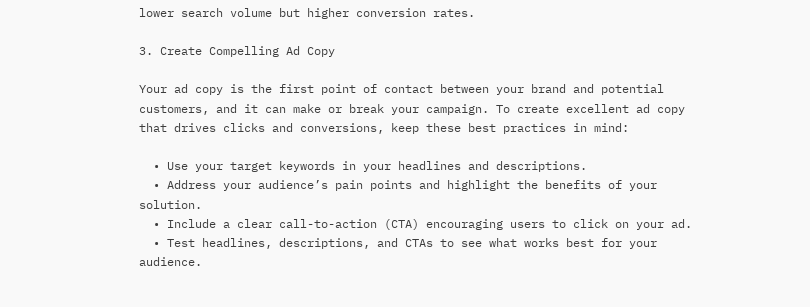lower search volume but higher conversion rates.

3. Create Compelling Ad Copy

Your ad copy is the first point of contact between your brand and potential customers, and it can make or break your campaign. To create excellent ad copy that drives clicks and conversions, keep these best practices in mind:

  • Use your target keywords in your headlines and descriptions.
  • Address your audience’s pain points and highlight the benefits of your solution.
  • Include a clear call-to-action (CTA) encouraging users to click on your ad.
  • Test headlines, descriptions, and CTAs to see what works best for your audience.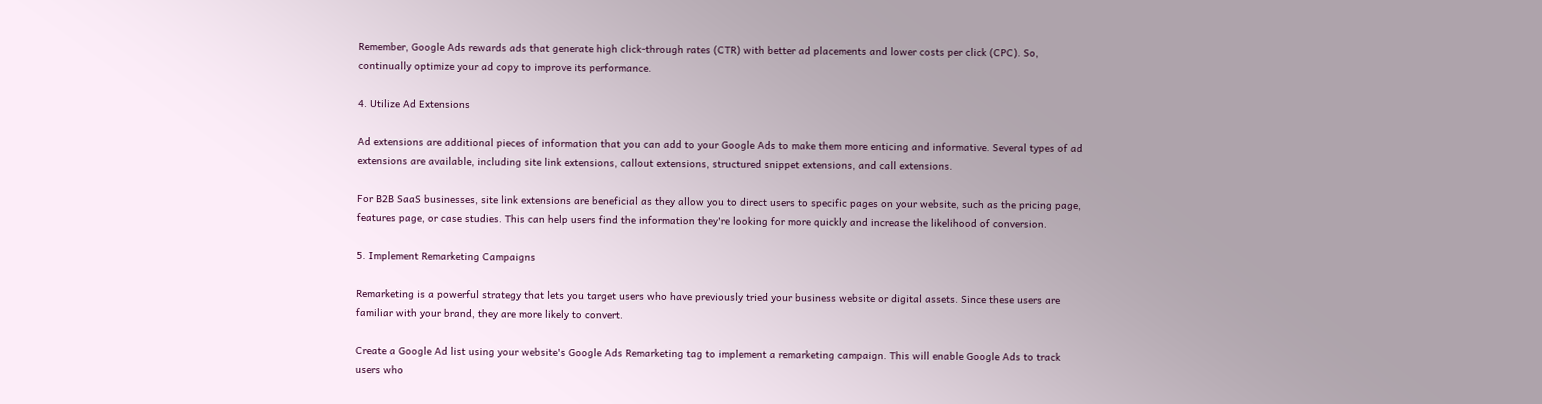Remember, Google Ads rewards ads that generate high click-through rates (CTR) with better ad placements and lower costs per click (CPC). So, continually optimize your ad copy to improve its performance.

4. Utilize Ad Extensions

Ad extensions are additional pieces of information that you can add to your Google Ads to make them more enticing and informative. Several types of ad extensions are available, including site link extensions, callout extensions, structured snippet extensions, and call extensions.

For B2B SaaS businesses, site link extensions are beneficial as they allow you to direct users to specific pages on your website, such as the pricing page, features page, or case studies. This can help users find the information they're looking for more quickly and increase the likelihood of conversion.

5. Implement Remarketing Campaigns

Remarketing is a powerful strategy that lets you target users who have previously tried your business website or digital assets. Since these users are familiar with your brand, they are more likely to convert.

Create a Google Ad list using your website's Google Ads Remarketing tag to implement a remarketing campaign. This will enable Google Ads to track users who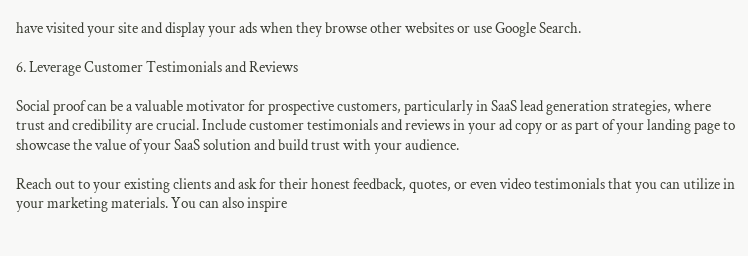have visited your site and display your ads when they browse other websites or use Google Search.

6. Leverage Customer Testimonials and Reviews

Social proof can be a valuable motivator for prospective customers, particularly in SaaS lead generation strategies, where trust and credibility are crucial. Include customer testimonials and reviews in your ad copy or as part of your landing page to showcase the value of your SaaS solution and build trust with your audience.

Reach out to your existing clients and ask for their honest feedback, quotes, or even video testimonials that you can utilize in your marketing materials. You can also inspire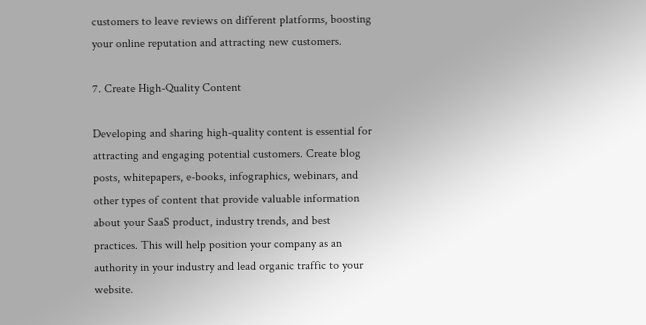customers to leave reviews on different platforms, boosting your online reputation and attracting new customers.

7. Create High-Quality Content

Developing and sharing high-quality content is essential for attracting and engaging potential customers. Create blog posts, whitepapers, e-books, infographics, webinars, and other types of content that provide valuable information about your SaaS product, industry trends, and best practices. This will help position your company as an authority in your industry and lead organic traffic to your website.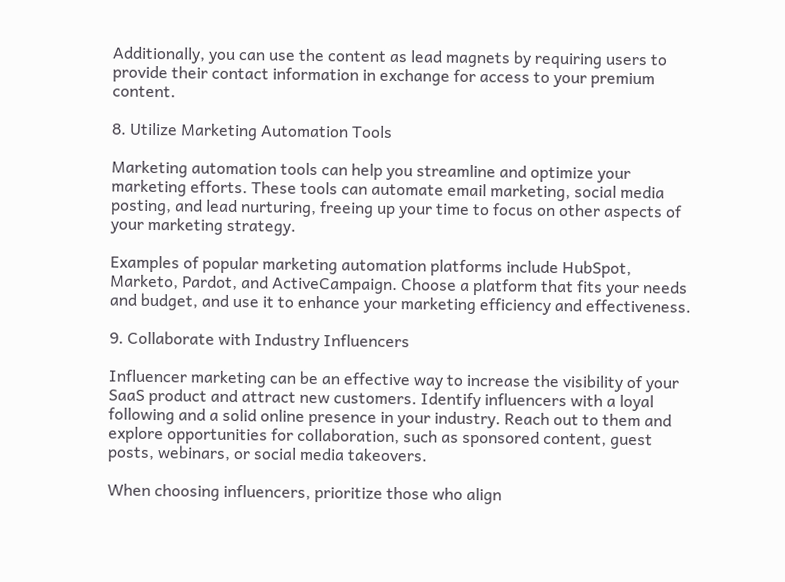Additionally, you can use the content as lead magnets by requiring users to provide their contact information in exchange for access to your premium content.

8. Utilize Marketing Automation Tools

Marketing automation tools can help you streamline and optimize your marketing efforts. These tools can automate email marketing, social media posting, and lead nurturing, freeing up your time to focus on other aspects of your marketing strategy.

Examples of popular marketing automation platforms include HubSpot, Marketo, Pardot, and ActiveCampaign. Choose a platform that fits your needs and budget, and use it to enhance your marketing efficiency and effectiveness.

9. Collaborate with Industry Influencers

Influencer marketing can be an effective way to increase the visibility of your SaaS product and attract new customers. Identify influencers with a loyal following and a solid online presence in your industry. Reach out to them and explore opportunities for collaboration, such as sponsored content, guest posts, webinars, or social media takeovers.

When choosing influencers, prioritize those who align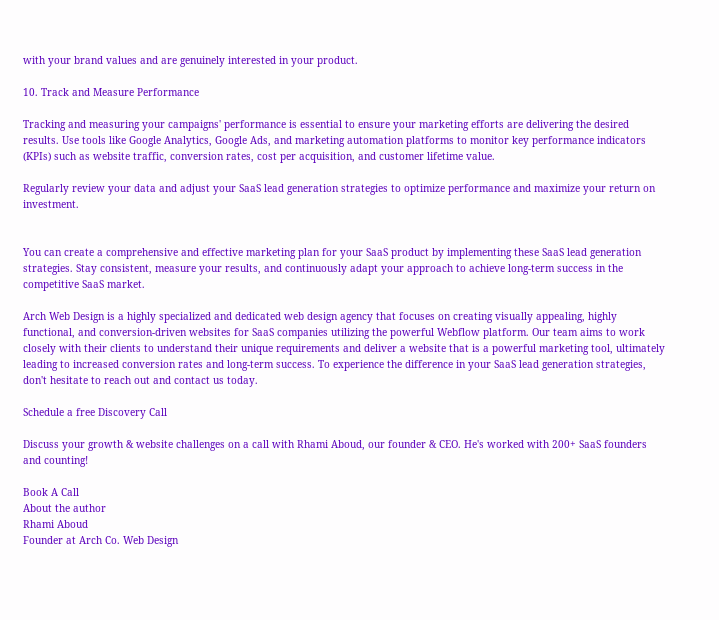with your brand values and are genuinely interested in your product.

10. Track and Measure Performance

Tracking and measuring your campaigns' performance is essential to ensure your marketing efforts are delivering the desired results. Use tools like Google Analytics, Google Ads, and marketing automation platforms to monitor key performance indicators (KPIs) such as website traffic, conversion rates, cost per acquisition, and customer lifetime value.

Regularly review your data and adjust your SaaS lead generation strategies to optimize performance and maximize your return on investment.


You can create a comprehensive and effective marketing plan for your SaaS product by implementing these SaaS lead generation strategies. Stay consistent, measure your results, and continuously adapt your approach to achieve long-term success in the competitive SaaS market.

Arch Web Design is a highly specialized and dedicated web design agency that focuses on creating visually appealing, highly functional, and conversion-driven websites for SaaS companies utilizing the powerful Webflow platform. Our team aims to work closely with their clients to understand their unique requirements and deliver a website that is a powerful marketing tool, ultimately leading to increased conversion rates and long-term success. To experience the difference in your SaaS lead generation strategies, don't hesitate to reach out and contact us today.

Schedule a free Discovery Call

Discuss your growth & website challenges on a call with Rhami Aboud, our founder & CEO. He's worked with 200+ SaaS founders and counting!

Book A Call
About the author
Rhami Aboud
Founder at Arch Co. Web Design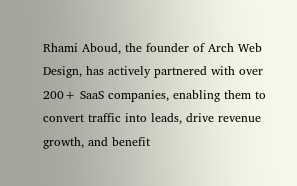Rhami Aboud, the founder of Arch Web Design, has actively partnered with over 200+ SaaS companies, enabling them to convert traffic into leads, drive revenue growth, and benefit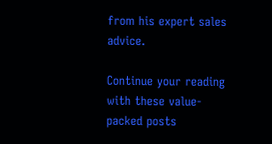from his expert sales advice.

Continue your reading with these value-packed posts